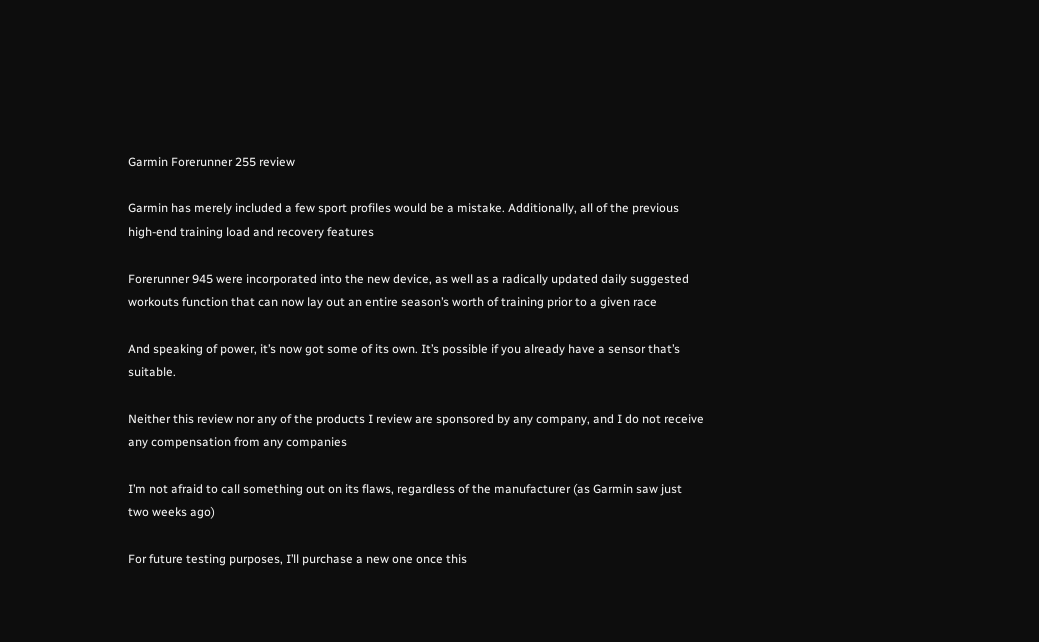Garmin Forerunner 255 review

Garmin has merely included a few sport profiles would be a mistake. Additionally, all of the previous high-end training load and recovery features

Forerunner 945 were incorporated into the new device, as well as a radically updated daily suggested workouts function that can now lay out an entire season’s worth of training prior to a given race

And speaking of power, it’s now got some of its own. It’s possible if you already have a sensor that’s suitable.

Neither this review nor any of the products I review are sponsored by any company, and I do not receive any compensation from any companies

I’m not afraid to call something out on its flaws, regardless of the manufacturer (as Garmin saw just two weeks ago)

For future testing purposes, I’ll purchase a new one once this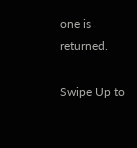one is returned.

Swipe Up to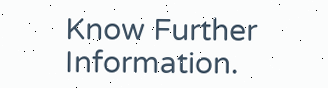Know Further Information.